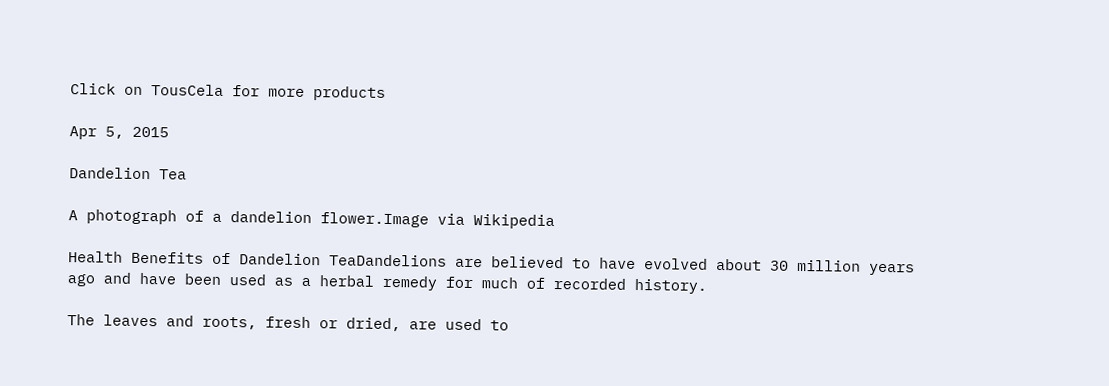Click on TousCela for more products

Apr 5, 2015

Dandelion Tea

A photograph of a dandelion flower.Image via Wikipedia

Health Benefits of Dandelion TeaDandelions are believed to have evolved about 30 million years ago and have been used as a herbal remedy for much of recorded history.

The leaves and roots, fresh or dried, are used to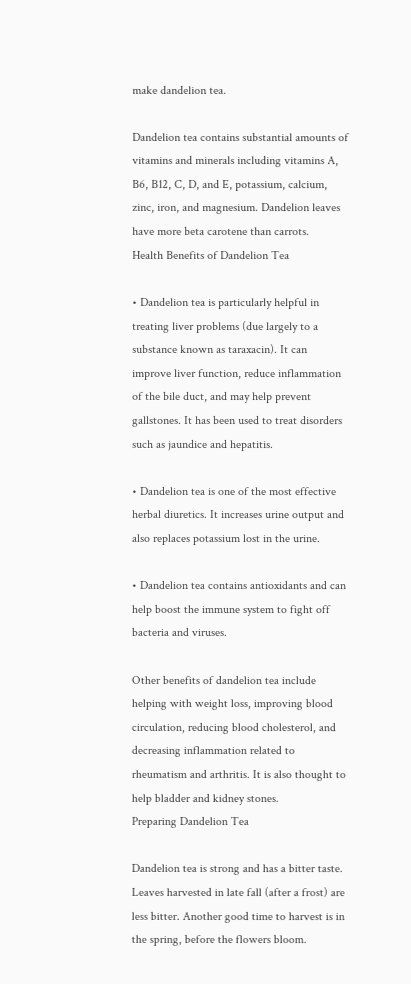make dandelion tea.

Dandelion tea contains substantial amounts of vitamins and minerals including vitamins A, B6, B12, C, D, and E, potassium, calcium, zinc, iron, and magnesium. Dandelion leaves have more beta carotene than carrots.
Health Benefits of Dandelion Tea

• Dandelion tea is particularly helpful in treating liver problems (due largely to a substance known as taraxacin). It can improve liver function, reduce inflammation of the bile duct, and may help prevent gallstones. It has been used to treat disorders such as jaundice and hepatitis.

• Dandelion tea is one of the most effective herbal diuretics. It increases urine output and also replaces potassium lost in the urine.

• Dandelion tea contains antioxidants and can help boost the immune system to fight off bacteria and viruses.

Other benefits of dandelion tea include helping with weight loss, improving blood circulation, reducing blood cholesterol, and decreasing inflammation related to rheumatism and arthritis. It is also thought to help bladder and kidney stones.
Preparing Dandelion Tea

Dandelion tea is strong and has a bitter taste. Leaves harvested in late fall (after a frost) are less bitter. Another good time to harvest is in the spring, before the flowers bloom.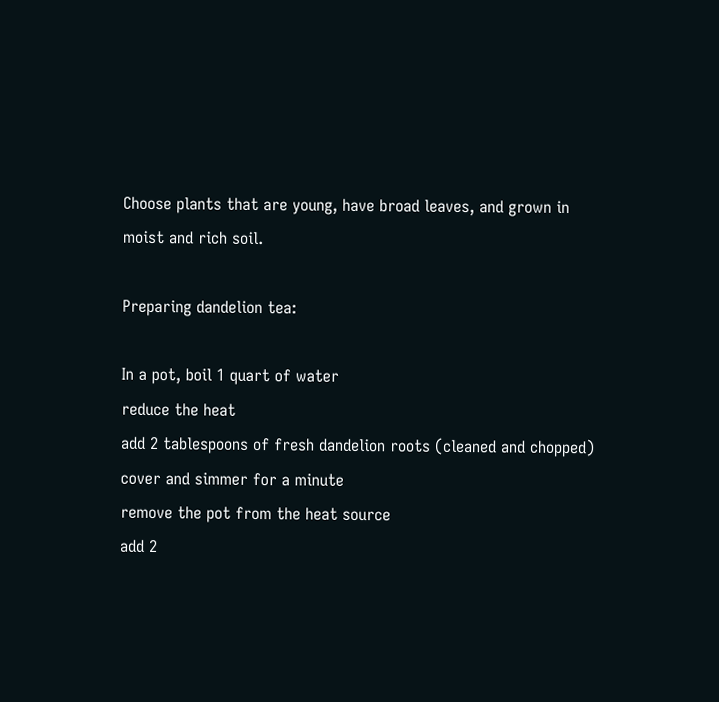Choose plants that are young, have broad leaves, and grown in moist and rich soil.

Preparing dandelion tea:

In a pot, boil 1 quart of water
reduce the heat
add 2 tablespoons of fresh dandelion roots (cleaned and chopped)
cover and simmer for a minute
remove the pot from the heat source
add 2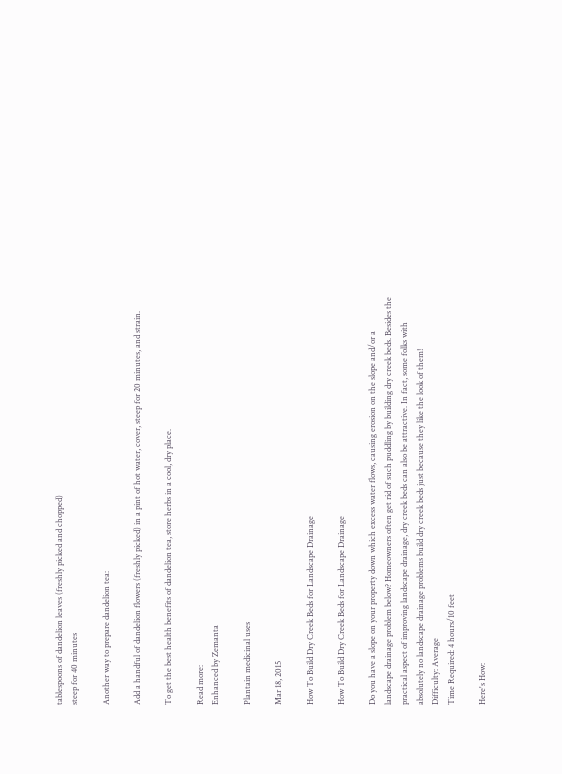tablespoons of dandelion leaves (freshly picked and chopped)
steep for 40 minutes

Another way to prepare dandelion tea:

Add a handful of dandelion flowers (freshly picked) in a pint of hot water, cover, steep for 20 minutes, and strain.

To get the best health benefits of dandelion tea, store herbs in a cool, dry place.

Read more:
Enhanced by Zemanta

Plantain medicinal uses

Mar 18, 2015

How To Build Dry Creek Beds for Landscape Drainage

How To Build Dry Creek Beds for Landscape Drainage

Do you have a slope on your property down which excess water flows, causing erosion on the slope and/or a landscape drainage problem below? Homeowners often get rid of such puddling by building dry creek beds. Besides the practical aspect of improving landscape drainage, dry creek beds can also be attractive. In fact, some folks with absolutely no landscape drainage problems build dry creek beds just because they like the look of them!
Difficulty: Average
Time Required: 4 hours/10 feet

Here's How: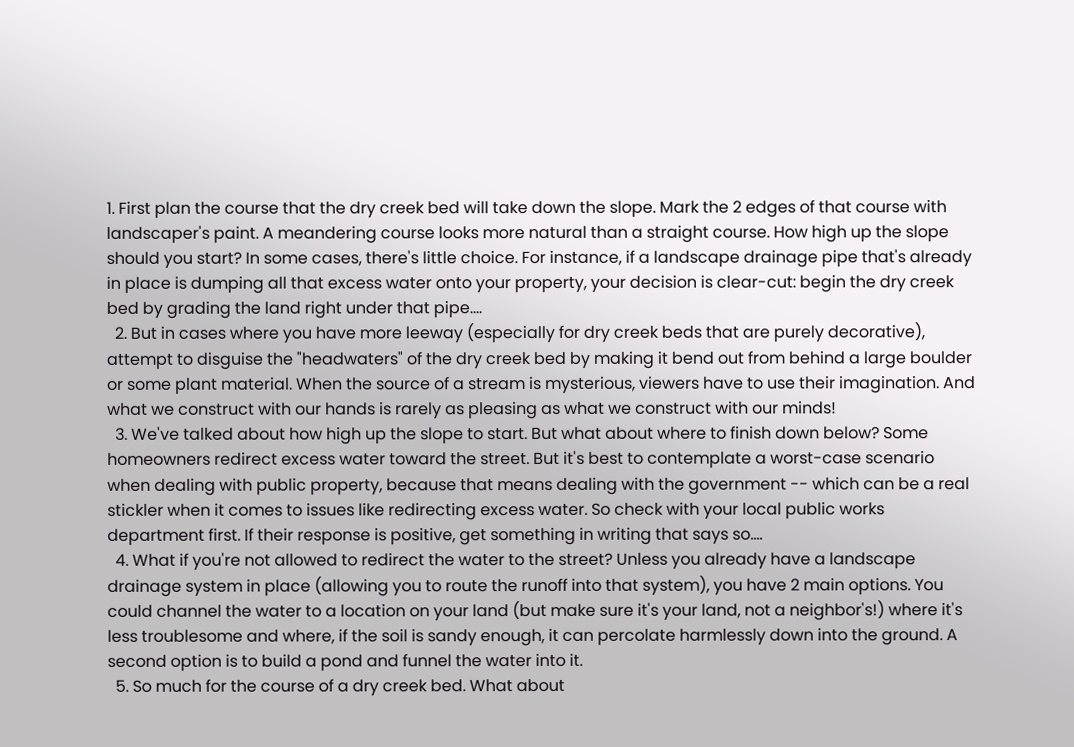1. First plan the course that the dry creek bed will take down the slope. Mark the 2 edges of that course with landscaper's paint. A meandering course looks more natural than a straight course. How high up the slope should you start? In some cases, there's little choice. For instance, if a landscape drainage pipe that's already in place is dumping all that excess water onto your property, your decision is clear-cut: begin the dry creek bed by grading the land right under that pipe....
  2. But in cases where you have more leeway (especially for dry creek beds that are purely decorative), attempt to disguise the "headwaters" of the dry creek bed by making it bend out from behind a large boulder or some plant material. When the source of a stream is mysterious, viewers have to use their imagination. And what we construct with our hands is rarely as pleasing as what we construct with our minds!
  3. We've talked about how high up the slope to start. But what about where to finish down below? Some homeowners redirect excess water toward the street. But it's best to contemplate a worst-case scenario when dealing with public property, because that means dealing with the government -- which can be a real stickler when it comes to issues like redirecting excess water. So check with your local public works department first. If their response is positive, get something in writing that says so....
  4. What if you're not allowed to redirect the water to the street? Unless you already have a landscape drainage system in place (allowing you to route the runoff into that system), you have 2 main options. You could channel the water to a location on your land (but make sure it's your land, not a neighbor's!) where it's less troublesome and where, if the soil is sandy enough, it can percolate harmlessly down into the ground. A second option is to build a pond and funnel the water into it.
  5. So much for the course of a dry creek bed. What about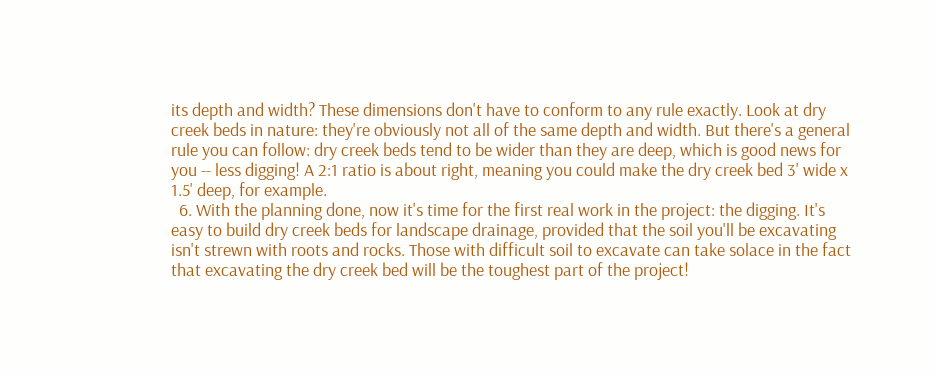its depth and width? These dimensions don't have to conform to any rule exactly. Look at dry creek beds in nature: they're obviously not all of the same depth and width. But there's a general rule you can follow: dry creek beds tend to be wider than they are deep, which is good news for you -- less digging! A 2:1 ratio is about right, meaning you could make the dry creek bed 3' wide x 1.5' deep, for example.
  6. With the planning done, now it's time for the first real work in the project: the digging. It's easy to build dry creek beds for landscape drainage, provided that the soil you'll be excavating isn't strewn with roots and rocks. Those with difficult soil to excavate can take solace in the fact that excavating the dry creek bed will be the toughest part of the project!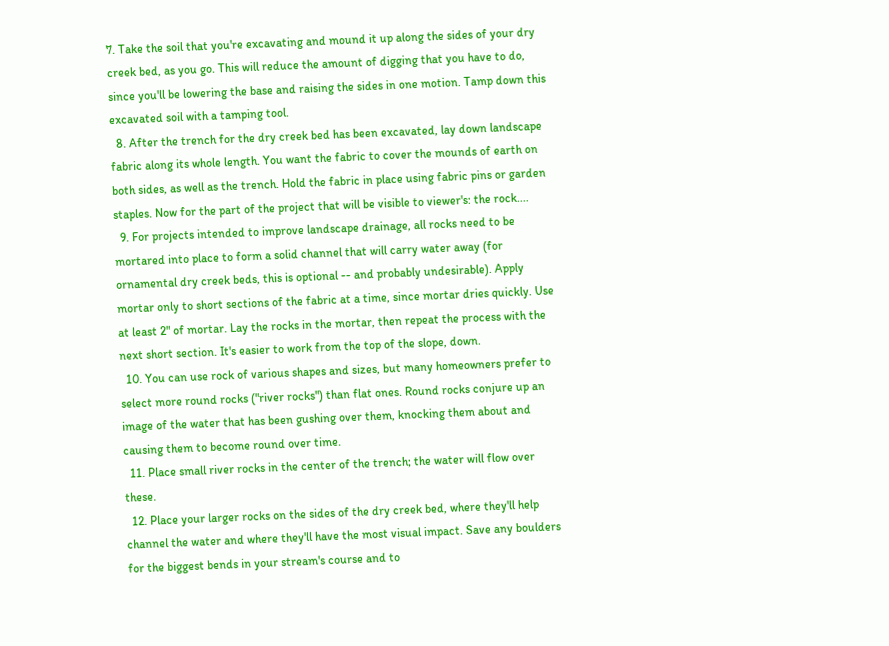7. Take the soil that you're excavating and mound it up along the sides of your dry creek bed, as you go. This will reduce the amount of digging that you have to do, since you'll be lowering the base and raising the sides in one motion. Tamp down this excavated soil with a tamping tool.
  8. After the trench for the dry creek bed has been excavated, lay down landscape fabric along its whole length. You want the fabric to cover the mounds of earth on both sides, as well as the trench. Hold the fabric in place using fabric pins or garden staples. Now for the part of the project that will be visible to viewer's: the rock....
  9. For projects intended to improve landscape drainage, all rocks need to be mortared into place to form a solid channel that will carry water away (for ornamental dry creek beds, this is optional -- and probably undesirable). Apply mortar only to short sections of the fabric at a time, since mortar dries quickly. Use at least 2" of mortar. Lay the rocks in the mortar, then repeat the process with the next short section. It's easier to work from the top of the slope, down.
  10. You can use rock of various shapes and sizes, but many homeowners prefer to select more round rocks ("river rocks") than flat ones. Round rocks conjure up an image of the water that has been gushing over them, knocking them about and causing them to become round over time.
  11. Place small river rocks in the center of the trench; the water will flow over these.
  12. Place your larger rocks on the sides of the dry creek bed, where they'll help channel the water and where they'll have the most visual impact. Save any boulders for the biggest bends in your stream's course and to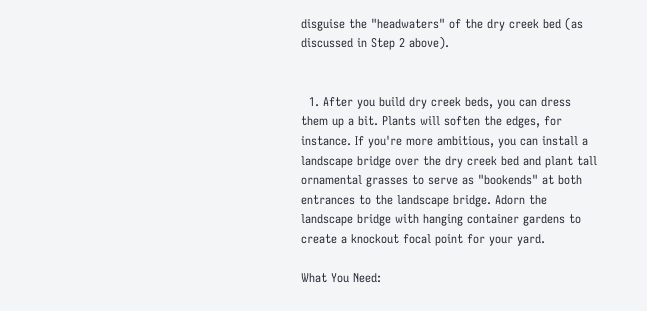disguise the "headwaters" of the dry creek bed (as discussed in Step 2 above).


  1. After you build dry creek beds, you can dress them up a bit. Plants will soften the edges, for instance. If you're more ambitious, you can install a landscape bridge over the dry creek bed and plant tall ornamental grasses to serve as "bookends" at both entrances to the landscape bridge. Adorn the landscape bridge with hanging container gardens to create a knockout focal point for your yard.

What You Need: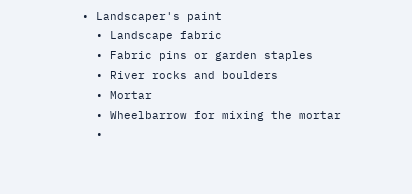• Landscaper's paint
  • Landscape fabric
  • Fabric pins or garden staples
  • River rocks and boulders
  • Mortar
  • Wheelbarrow for mixing the mortar
  •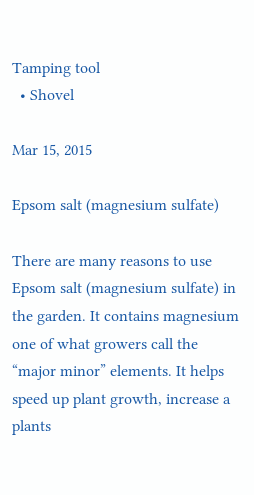Tamping tool
  • Shovel

Mar 15, 2015

Epsom salt (magnesium sulfate)

There are many reasons to use Epsom salt (magnesium sulfate) in the garden. It contains magnesium one of what growers call the “major minor” elements. It helps speed up plant growth, increase a plants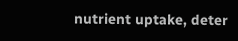nutrient uptake, deter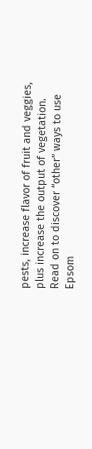pests, increase flavor of fruit and veggies, plus increase the output of vegetation. Read on to discover “other” ways to use Epsom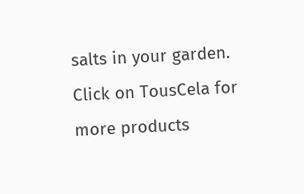salts in your garden.
Click on TousCela for more products